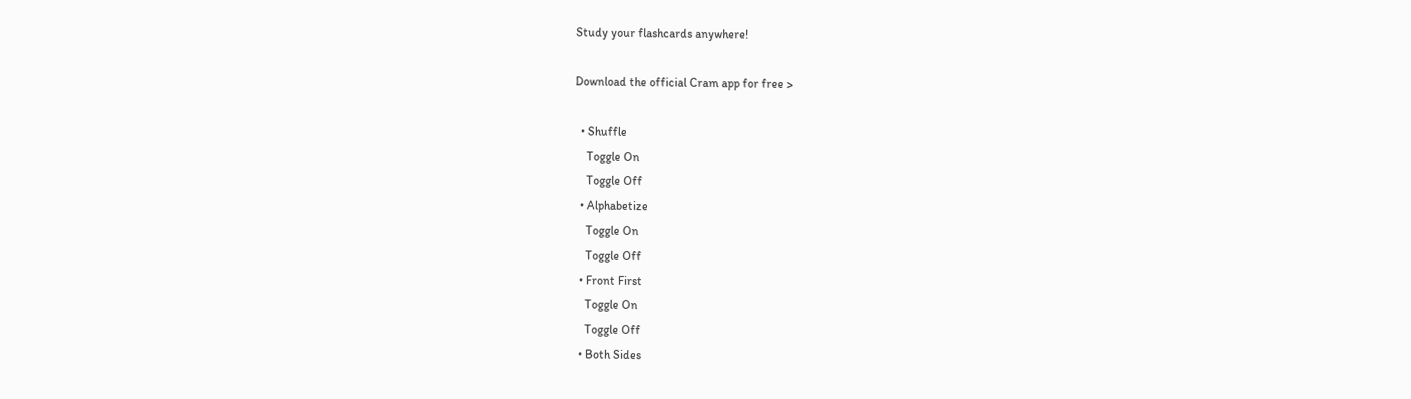Study your flashcards anywhere!

Download the official Cram app for free >

  • Shuffle
    Toggle On
    Toggle Off
  • Alphabetize
    Toggle On
    Toggle Off
  • Front First
    Toggle On
    Toggle Off
  • Both Sides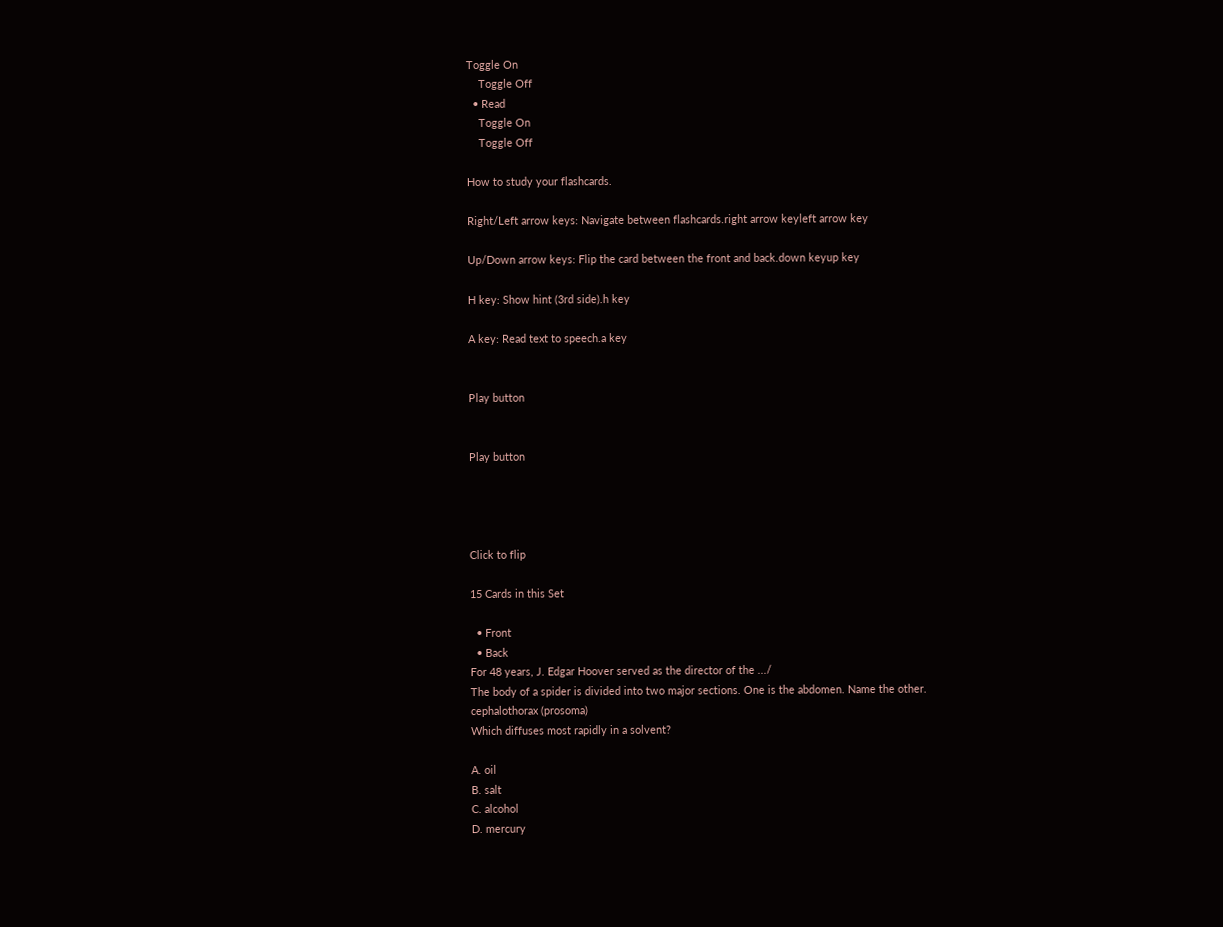Toggle On
    Toggle Off
  • Read
    Toggle On
    Toggle Off

How to study your flashcards.

Right/Left arrow keys: Navigate between flashcards.right arrow keyleft arrow key

Up/Down arrow keys: Flip the card between the front and back.down keyup key

H key: Show hint (3rd side).h key

A key: Read text to speech.a key


Play button


Play button




Click to flip

15 Cards in this Set

  • Front
  • Back
For 48 years, J. Edgar Hoover served as the director of the .../
The body of a spider is divided into two major sections. One is the abdomen. Name the other.
cephalothorax (prosoma)
Which diffuses most rapidly in a solvent?

A. oil
B. salt
C. alcohol
D. mercury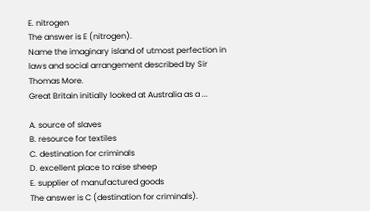E. nitrogen
The answer is E (nitrogen).
Name the imaginary island of utmost perfection in laws and social arrangement described by Sir Thomas More.
Great Britain initially looked at Australia as a ...

A. source of slaves
B. resource for textiles
C. destination for criminals
D. excellent place to raise sheep
E. supplier of manufactured goods
The answer is C (destination for criminals).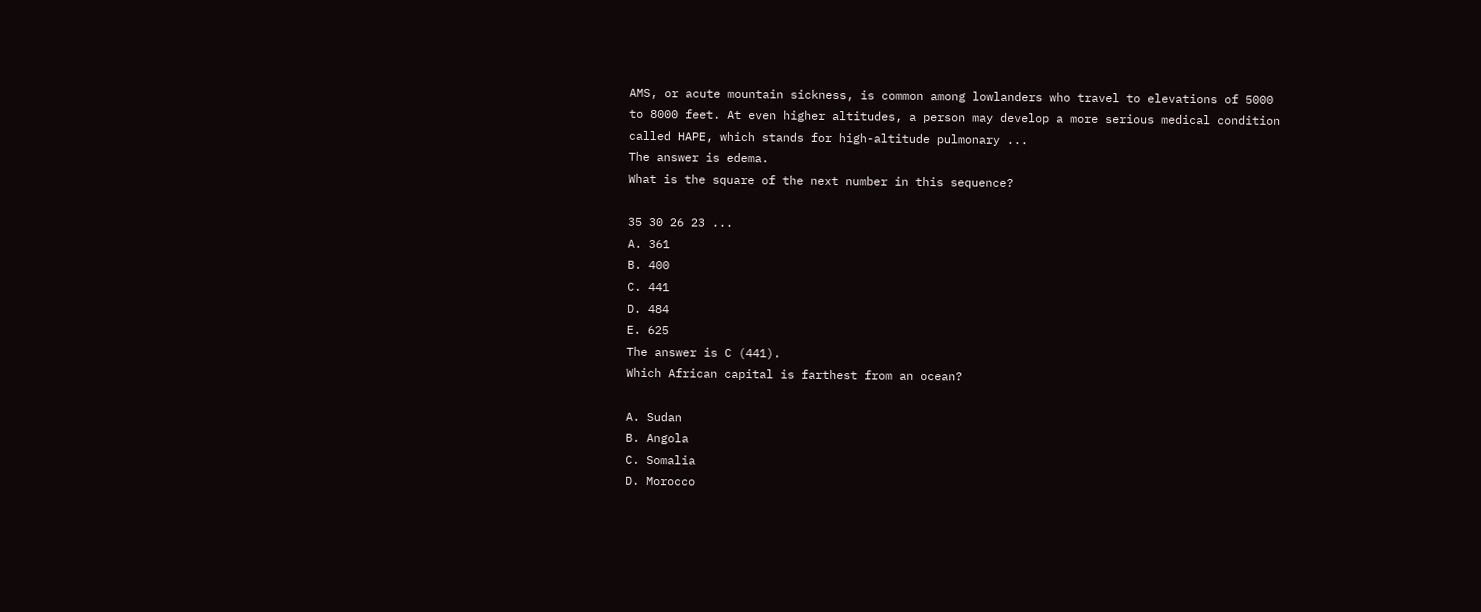AMS, or acute mountain sickness, is common among lowlanders who travel to elevations of 5000 to 8000 feet. At even higher altitudes, a person may develop a more serious medical condition called HAPE, which stands for high-altitude pulmonary ...
The answer is edema.
What is the square of the next number in this sequence?

35 30 26 23 ...
A. 361
B. 400
C. 441
D. 484
E. 625
The answer is C (441).
Which African capital is farthest from an ocean?

A. Sudan
B. Angola
C. Somalia
D. Morocco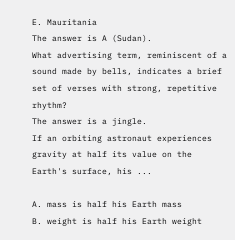E. Mauritania
The answer is A (Sudan).
What advertising term, reminiscent of a sound made by bells, indicates a brief set of verses with strong, repetitive rhythm?
The answer is a jingle.
If an orbiting astronaut experiences gravity at half its value on the Earth's surface, his ...

A. mass is half his Earth mass
B. weight is half his Earth weight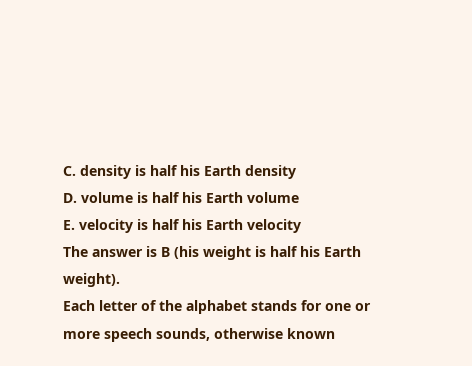C. density is half his Earth density
D. volume is half his Earth volume
E. velocity is half his Earth velocity
The answer is B (his weight is half his Earth weight).
Each letter of the alphabet stands for one or more speech sounds, otherwise known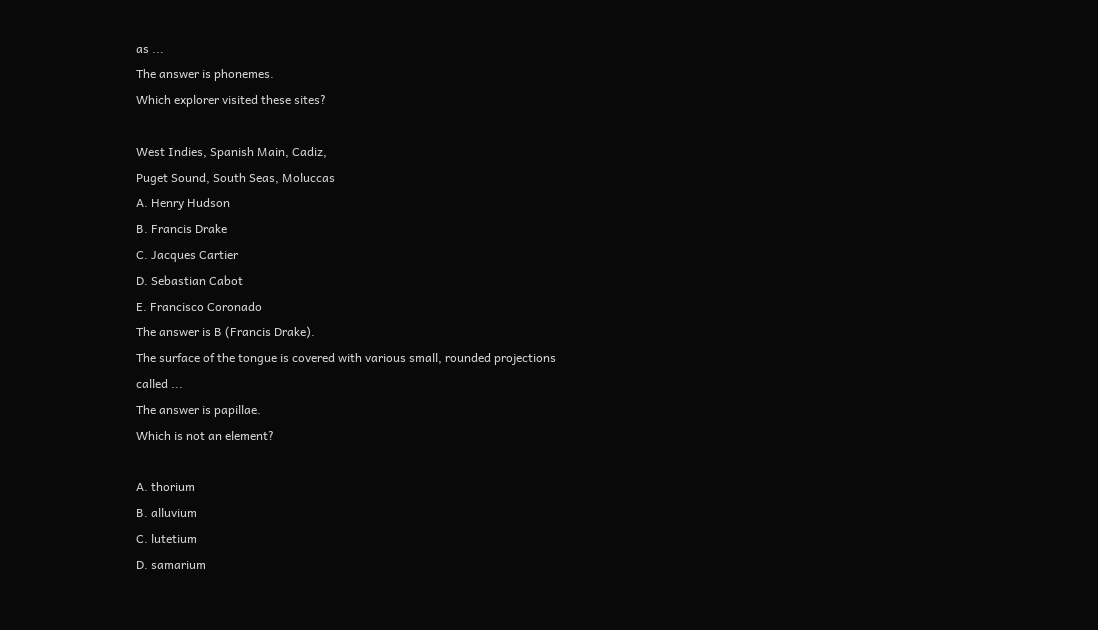as ...
The answer is phonemes.
Which explorer visited these sites?

West Indies, Spanish Main, Cadiz,
Puget Sound, South Seas, Moluccas
A. Henry Hudson
B. Francis Drake
C. Jacques Cartier
D. Sebastian Cabot
E. Francisco Coronado
The answer is B (Francis Drake).
The surface of the tongue is covered with various small, rounded projections called ...
The answer is papillae.
Which is not an element?

A. thorium
B. alluvium
C. lutetium
D. samarium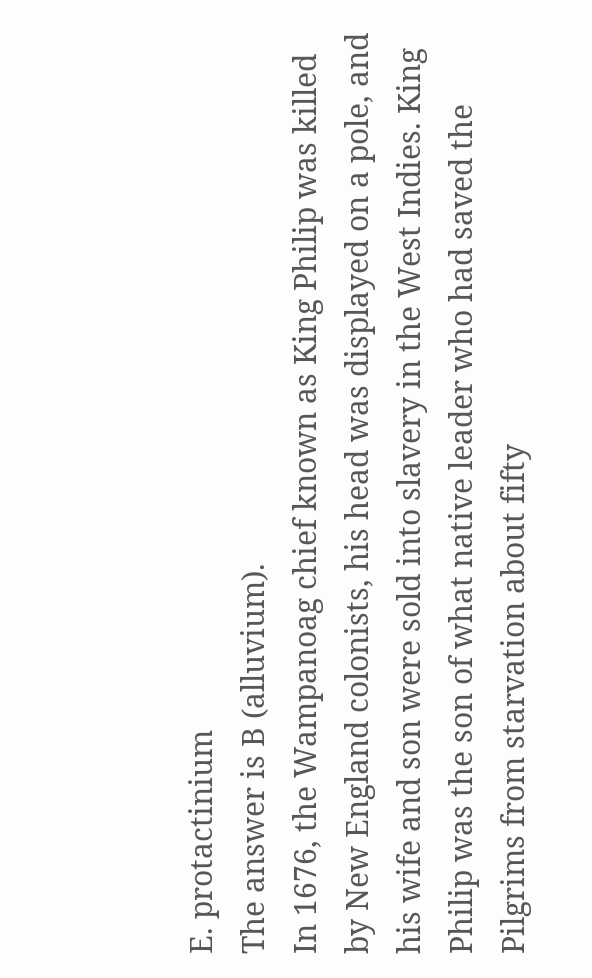E. protactinium
The answer is B (alluvium).
In 1676, the Wampanoag chief known as King Philip was killed by New England colonists, his head was displayed on a pole, and his wife and son were sold into slavery in the West Indies. King Philip was the son of what native leader who had saved the Pilgrims from starvation about fifty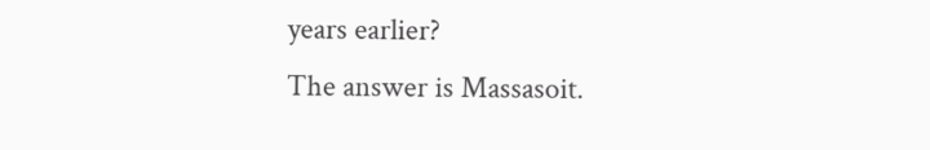years earlier?
The answer is Massasoit.